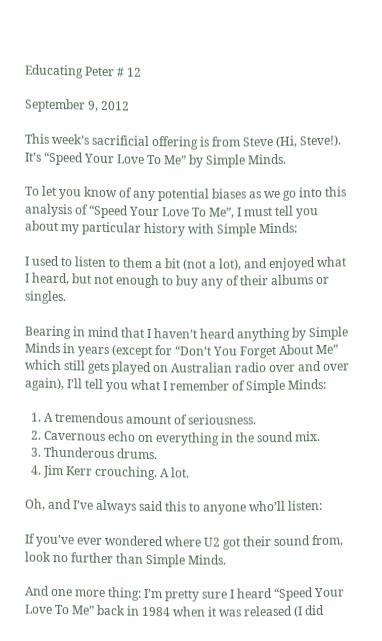Educating Peter # 12

September 9, 2012

This week’s sacrificial offering is from Steve (Hi, Steve!). It’s “Speed Your Love To Me” by Simple Minds.

To let you know of any potential biases as we go into this analysis of “Speed Your Love To Me”, I must tell you about my particular history with Simple Minds:

I used to listen to them a bit (not a lot), and enjoyed what I heard, but not enough to buy any of their albums or singles.

Bearing in mind that I haven’t heard anything by Simple Minds in years (except for “Don’t You Forget About Me” which still gets played on Australian radio over and over again), I’ll tell you what I remember of Simple Minds:

  1. A tremendous amount of seriousness.
  2. Cavernous echo on everything in the sound mix.
  3. Thunderous drums.
  4. Jim Kerr crouching. A lot.

Oh, and I’ve always said this to anyone who’ll listen:

If you’ve ever wondered where U2 got their sound from, look no further than Simple Minds.

And one more thing: I’m pretty sure I heard “Speed Your Love To Me” back in 1984 when it was released (I did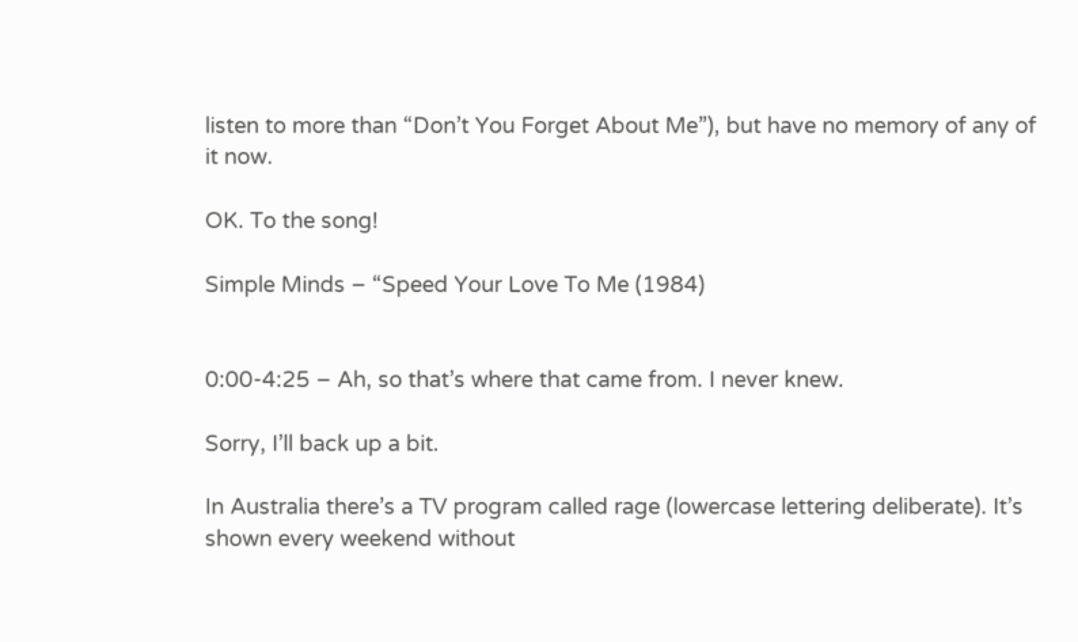listen to more than “Don’t You Forget About Me”), but have no memory of any of it now.

OK. To the song!

Simple Minds – “Speed Your Love To Me (1984)


0:00-4:25 – Ah, so that’s where that came from. I never knew.

Sorry, I’ll back up a bit.

In Australia there’s a TV program called rage (lowercase lettering deliberate). It’s shown every weekend without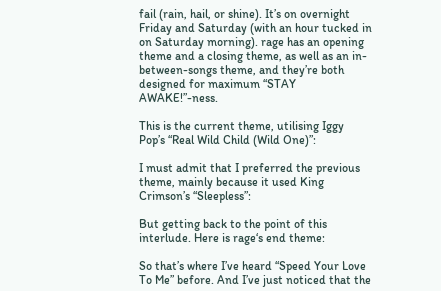fail (rain, hail, or shine). It’s on overnight Friday and Saturday (with an hour tucked in on Saturday morning). rage has an opening theme and a closing theme, as well as an in-between-songs theme, and they’re both designed for maximum “STAY AWAKE!”-ness.

This is the current theme, utilising Iggy Pop’s “Real Wild Child (Wild One)”:

I must admit that I preferred the previous theme, mainly because it used King Crimson’s “Sleepless”:

But getting back to the point of this interlude. Here is rage‘s end theme:

So that’s where I’ve heard “Speed Your Love To Me” before. And I’ve just noticed that the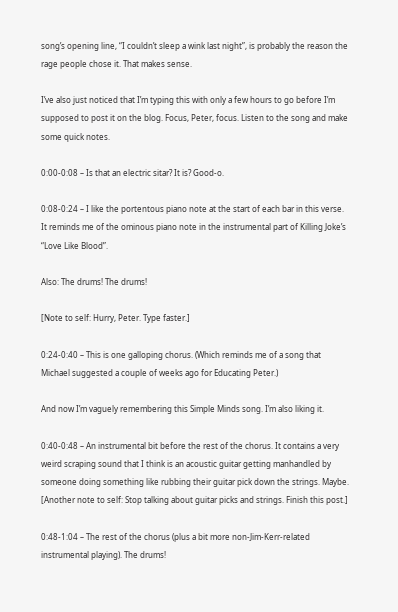song’s opening line, “I couldn’t sleep a wink last night”, is probably the reason the rage people chose it. That makes sense.

I’ve also just noticed that I’m typing this with only a few hours to go before I’m supposed to post it on the blog. Focus, Peter, focus. Listen to the song and make some quick notes.

0:00-0:08 – Is that an electric sitar? It is? Good-o.

0:08-0:24 – I like the portentous piano note at the start of each bar in this verse. It reminds me of the ominous piano note in the instrumental part of Killing Joke’s “Love Like Blood”.

Also: The drums! The drums!

[Note to self: Hurry, Peter. Type faster.]

0:24-0:40 – This is one galloping chorus. (Which reminds me of a song that Michael suggested a couple of weeks ago for Educating Peter.)

And now I’m vaguely remembering this Simple Minds song. I’m also liking it.

0:40-0:48 – An instrumental bit before the rest of the chorus. It contains a very weird scraping sound that I think is an acoustic guitar getting manhandled by someone doing something like rubbing their guitar pick down the strings. Maybe. [Another note to self: Stop talking about guitar picks and strings. Finish this post.]

0:48-1:04 – The rest of the chorus (plus a bit more non-Jim-Kerr-related instrumental playing). The drums!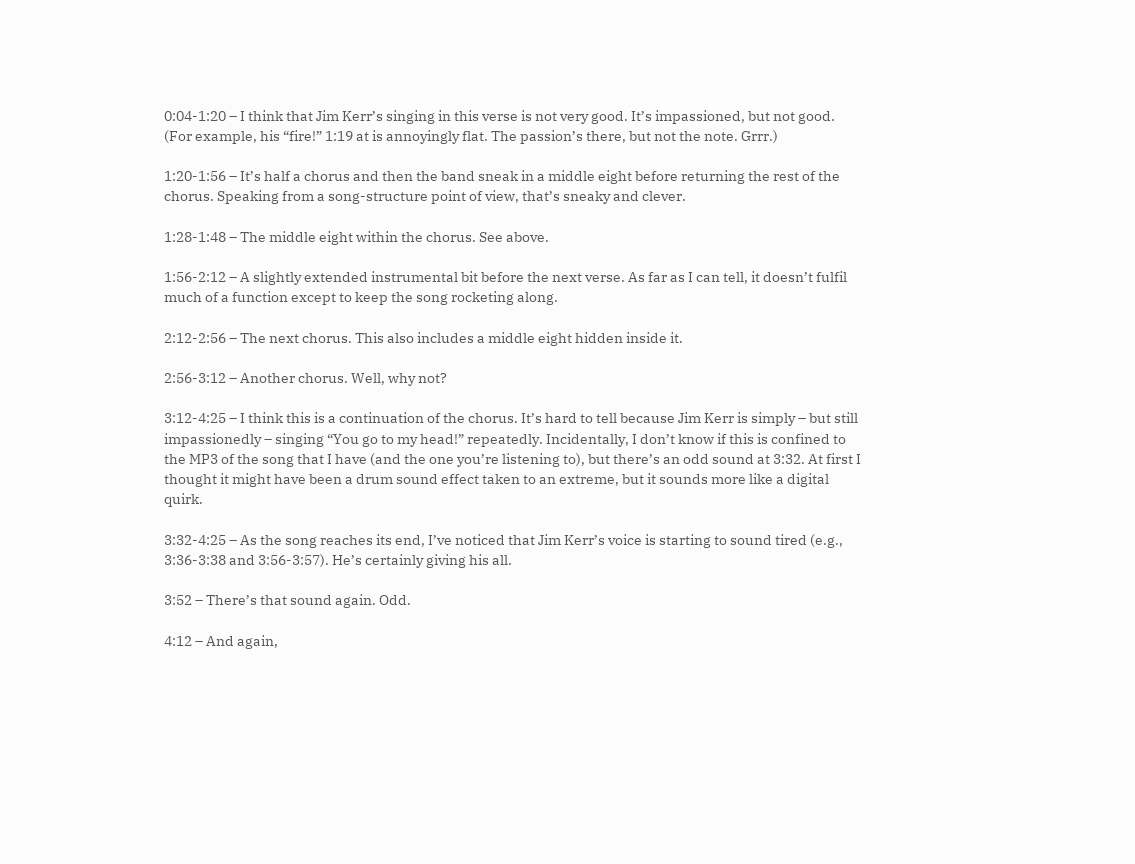0:04-1:20 – I think that Jim Kerr’s singing in this verse is not very good. It’s impassioned, but not good. (For example, his “fire!” 1:19 at is annoyingly flat. The passion’s there, but not the note. Grrr.)

1:20-1:56 – It’s half a chorus and then the band sneak in a middle eight before returning the rest of the chorus. Speaking from a song-structure point of view, that’s sneaky and clever.

1:28-1:48 – The middle eight within the chorus. See above.

1:56-2:12 – A slightly extended instrumental bit before the next verse. As far as I can tell, it doesn’t fulfil much of a function except to keep the song rocketing along.

2:12-2:56 – The next chorus. This also includes a middle eight hidden inside it.

2:56-3:12 – Another chorus. Well, why not?

3:12-4:25 – I think this is a continuation of the chorus. It’s hard to tell because Jim Kerr is simply – but still impassionedly – singing “You go to my head!” repeatedly. Incidentally, I don’t know if this is confined to the MP3 of the song that I have (and the one you’re listening to), but there’s an odd sound at 3:32. At first I thought it might have been a drum sound effect taken to an extreme, but it sounds more like a digital quirk.

3:32-4:25 – As the song reaches its end, I’ve noticed that Jim Kerr’s voice is starting to sound tired (e.g., 3:36-3:38 and 3:56-3:57). He’s certainly giving his all.

3:52 – There’s that sound again. Odd.

4:12 – And again,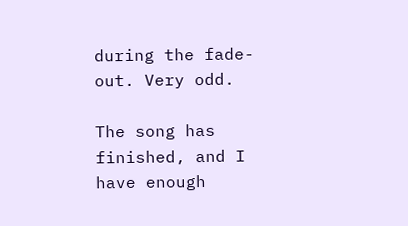during the fade-out. Very odd.

The song has finished, and I have enough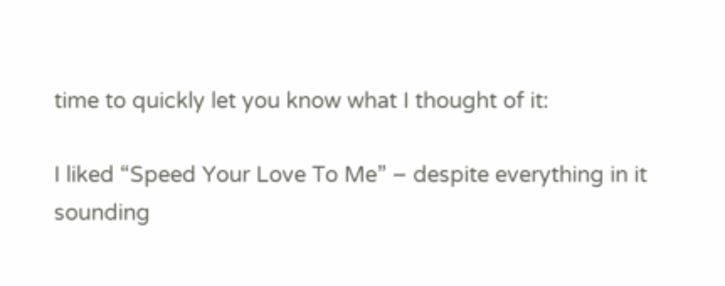time to quickly let you know what I thought of it:

I liked “Speed Your Love To Me” – despite everything in it sounding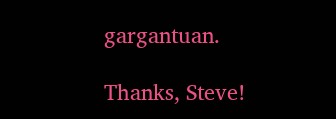gargantuan.

Thanks, Steve!